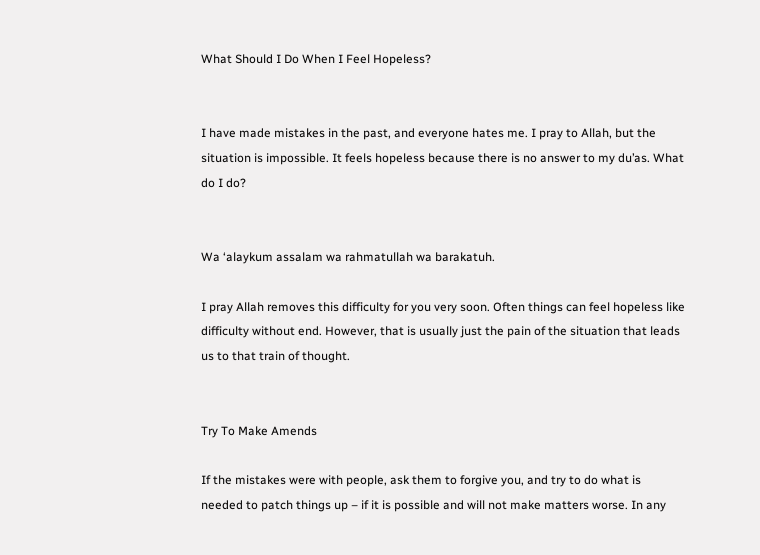What Should I Do When I Feel Hopeless?


I have made mistakes in the past, and everyone hates me. I pray to Allah, but the situation is impossible. It feels hopeless because there is no answer to my du’as. What do I do?


Wa ‘alaykum assalam wa rahmatullah wa barakatuh.

I pray Allah removes this difficulty for you very soon. Often things can feel hopeless like difficulty without end. However, that is usually just the pain of the situation that leads us to that train of thought.


Try To Make Amends

If the mistakes were with people, ask them to forgive you, and try to do what is needed to patch things up – if it is possible and will not make matters worse. In any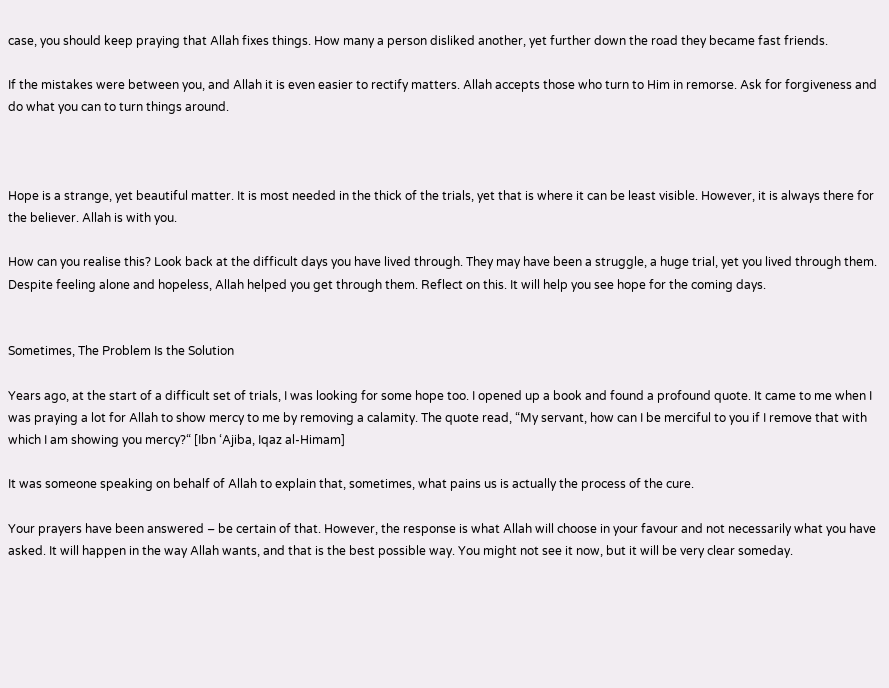case, you should keep praying that Allah fixes things. How many a person disliked another, yet further down the road they became fast friends.

If the mistakes were between you, and Allah it is even easier to rectify matters. Allah accepts those who turn to Him in remorse. Ask for forgiveness and do what you can to turn things around.



Hope is a strange, yet beautiful matter. It is most needed in the thick of the trials, yet that is where it can be least visible. However, it is always there for the believer. Allah is with you.

How can you realise this? Look back at the difficult days you have lived through. They may have been a struggle, a huge trial, yet you lived through them. Despite feeling alone and hopeless, Allah helped you get through them. Reflect on this. It will help you see hope for the coming days.


Sometimes, The Problem Is the Solution

Years ago, at the start of a difficult set of trials, I was looking for some hope too. I opened up a book and found a profound quote. It came to me when I was praying a lot for Allah to show mercy to me by removing a calamity. The quote read, “My servant, how can I be merciful to you if I remove that with which I am showing you mercy?“ [Ibn ‘Ajiba, Iqaz al-Himam]

It was someone speaking on behalf of Allah to explain that, sometimes, what pains us is actually the process of the cure.

Your prayers have been answered – be certain of that. However, the response is what Allah will choose in your favour and not necessarily what you have asked. It will happen in the way Allah wants, and that is the best possible way. You might not see it now, but it will be very clear someday.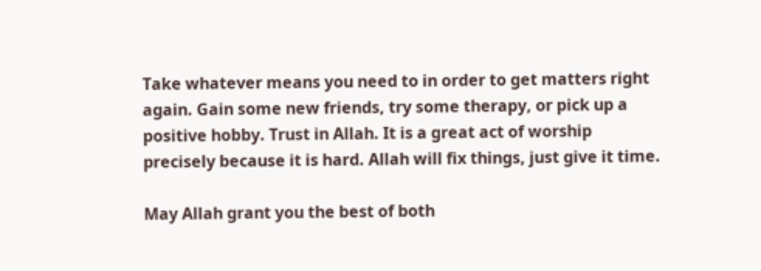Take whatever means you need to in order to get matters right again. Gain some new friends, try some therapy, or pick up a positive hobby. Trust in Allah. It is a great act of worship precisely because it is hard. Allah will fix things, just give it time.

May Allah grant you the best of both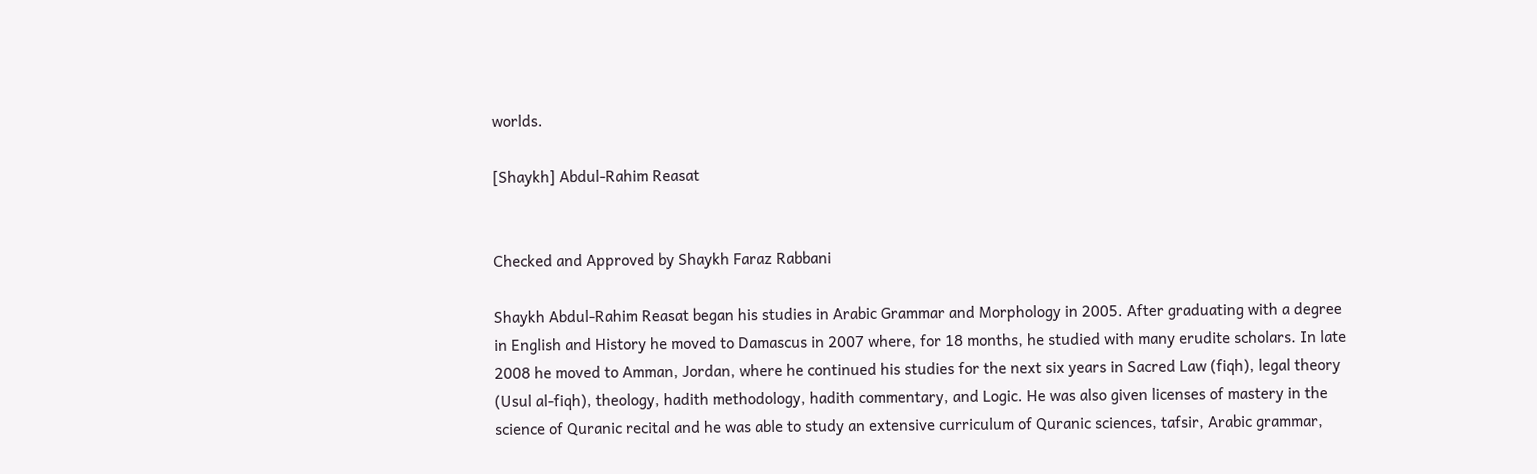worlds.

[Shaykh] Abdul-Rahim Reasat


Checked and Approved by Shaykh Faraz Rabbani

Shaykh Abdul-Rahim Reasat began his studies in Arabic Grammar and Morphology in 2005. After graduating with a degree in English and History he moved to Damascus in 2007 where, for 18 months, he studied with many erudite scholars. In late 2008 he moved to Amman, Jordan, where he continued his studies for the next six years in Sacred Law (fiqh), legal theory (Usul al-fiqh), theology, hadith methodology, hadith commentary, and Logic. He was also given licenses of mastery in the science of Quranic recital and he was able to study an extensive curriculum of Quranic sciences, tafsir, Arabic grammar,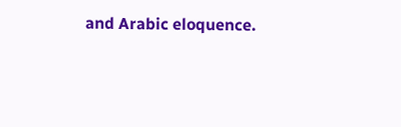and Arabic eloquence.